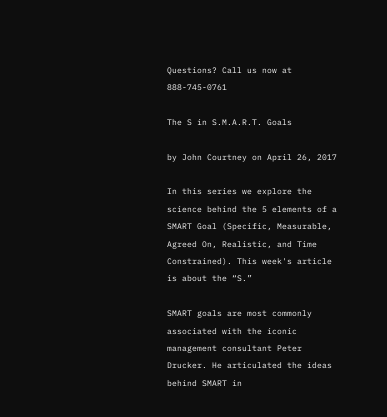Questions? Call us now at 888-745-0761

The S in S.M.A.R.T. Goals

by John Courtney on April 26, 2017

In this series we explore the science behind the 5 elements of a SMART Goal (Specific, Measurable, Agreed On, Realistic, and Time Constrained). This week's article is about the “S.”

SMART goals are most commonly associated with the iconic management consultant Peter Drucker. He articulated the ideas behind SMART in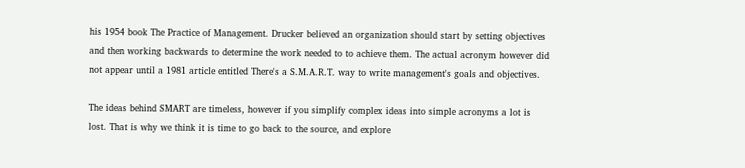his 1954 book The Practice of Management. Drucker believed an organization should start by setting objectives and then working backwards to determine the work needed to to achieve them. The actual acronym however did not appear until a 1981 article entitled There's a S.M.A.R.T. way to write management's goals and objectives.

The ideas behind SMART are timeless, however if you simplify complex ideas into simple acronyms a lot is lost. That is why we think it is time to go back to the source, and explore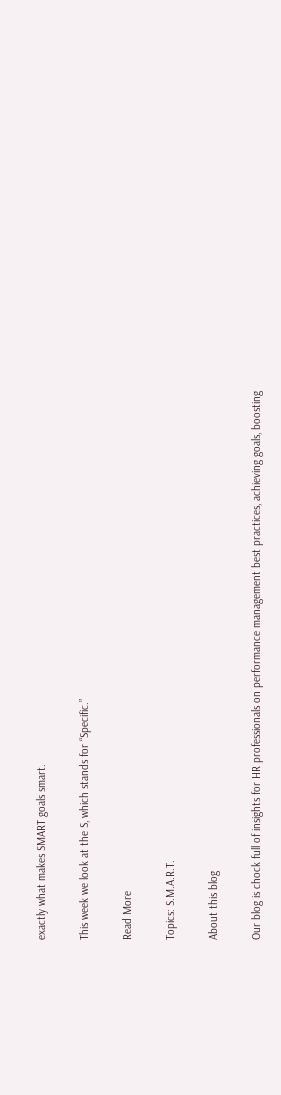exactly what makes SMART goals smart.

This week we look at the S, which stands for “Specific.”

Read More

Topics: S.M.A.R.T.

About this blog

Our blog is chock full of insights for HR professionals on performance management best practices, achieving goals, boosting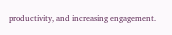productivity, and increasing engagement.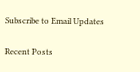Subscribe to Email Updates

Recent Posts